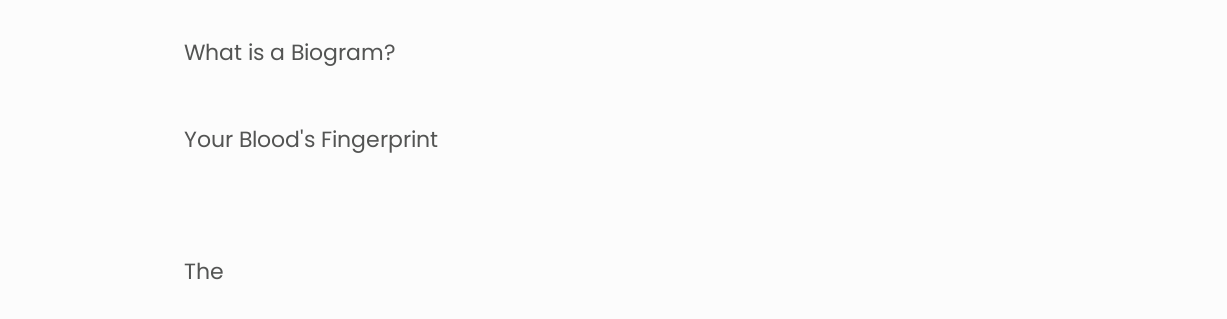What is a Biogram?

Your Blood's Fingerprint


The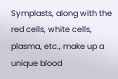Symplasts, along with the red cells, white cells, plasma, etc., make up a unique blood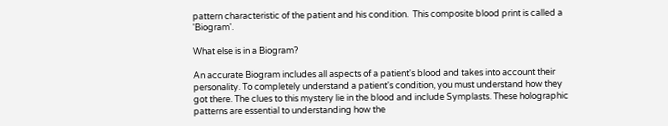pattern characteristic of the patient and his condition.  This composite blood print is called a 'Biogram'.

What else is in a Biogram?

An accurate Biogram includes all aspects of a patient's blood and takes into account their personality. To completely understand a patient's condition, you must understand how they got there. The clues to this mystery lie in the blood and include Symplasts. These holographic patterns are essential to understanding how the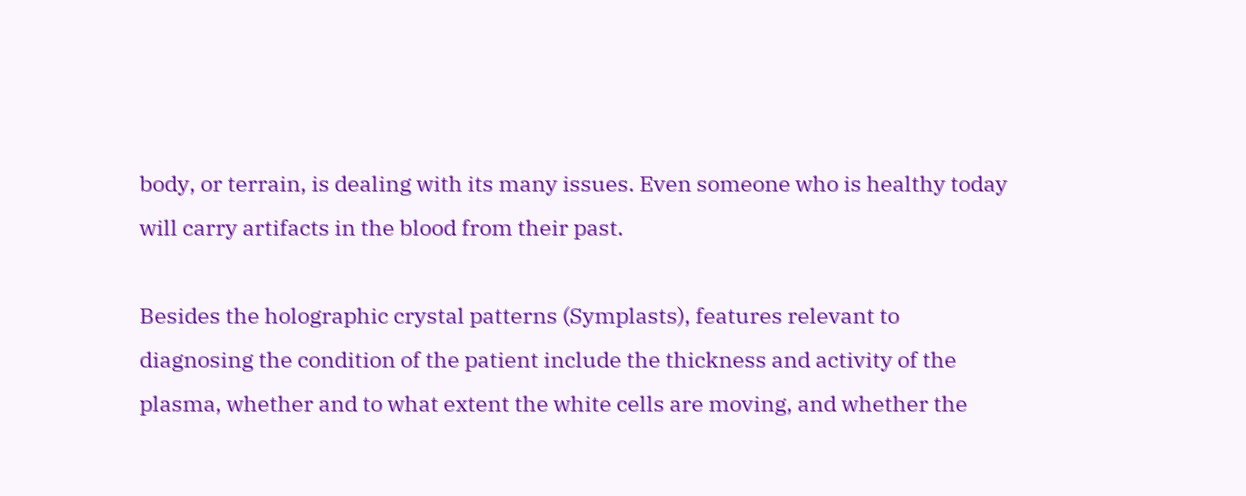body, or terrain, is dealing with its many issues. Even someone who is healthy today will carry artifacts in the blood from their past.

Besides the holographic crystal patterns (Symplasts), features relevant to diagnosing the condition of the patient include the thickness and activity of the plasma, whether and to what extent the white cells are moving, and whether the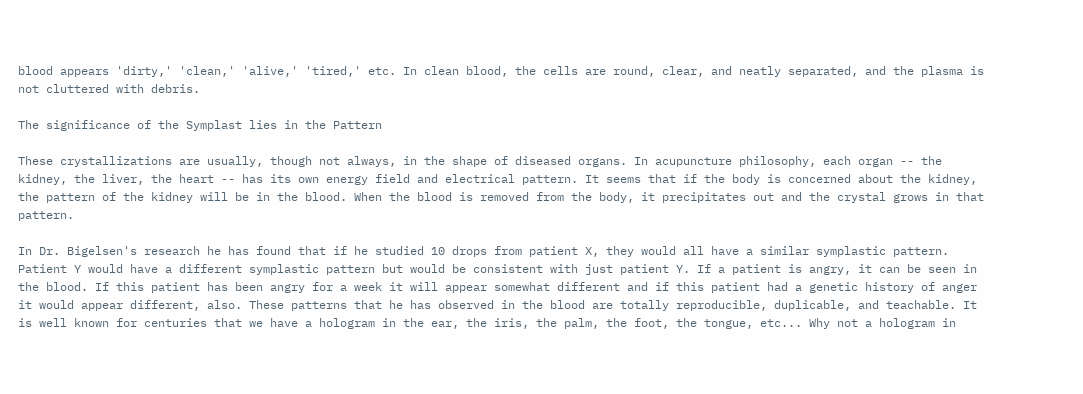blood appears 'dirty,' 'clean,' 'alive,' 'tired,' etc. In clean blood, the cells are round, clear, and neatly separated, and the plasma is not cluttered with debris.

The significance of the Symplast lies in the Pattern

These crystallizations are usually, though not always, in the shape of diseased organs. In acupuncture philosophy, each organ -- the kidney, the liver, the heart -- has its own energy field and electrical pattern. It seems that if the body is concerned about the kidney, the pattern of the kidney will be in the blood. When the blood is removed from the body, it precipitates out and the crystal grows in that pattern.

In Dr. Bigelsen's research he has found that if he studied 10 drops from patient X, they would all have a similar symplastic pattern. Patient Y would have a different symplastic pattern but would be consistent with just patient Y. If a patient is angry, it can be seen in the blood. If this patient has been angry for a week it will appear somewhat different and if this patient had a genetic history of anger it would appear different, also. These patterns that he has observed in the blood are totally reproducible, duplicable, and teachable. It is well known for centuries that we have a hologram in the ear, the iris, the palm, the foot, the tongue, etc... Why not a hologram in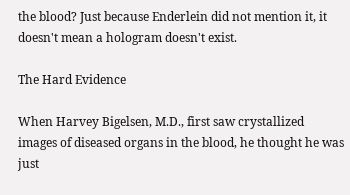the blood? Just because Enderlein did not mention it, it doesn't mean a hologram doesn't exist.

The Hard Evidence

When Harvey Bigelsen, M.D., first saw crystallized images of diseased organs in the blood, he thought he was just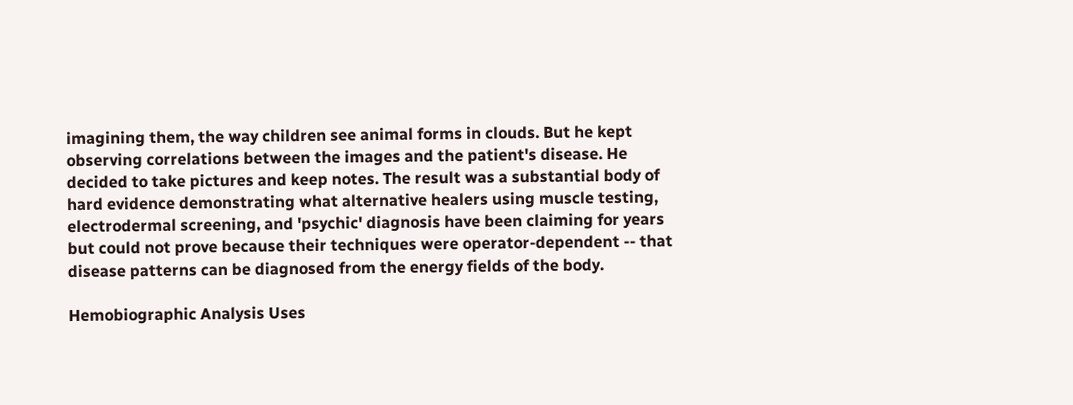imagining them, the way children see animal forms in clouds. But he kept observing correlations between the images and the patient's disease. He decided to take pictures and keep notes. The result was a substantial body of hard evidence demonstrating what alternative healers using muscle testing, electrodermal screening, and 'psychic' diagnosis have been claiming for years but could not prove because their techniques were operator-dependent -- that disease patterns can be diagnosed from the energy fields of the body.

Hemobiographic Analysis Uses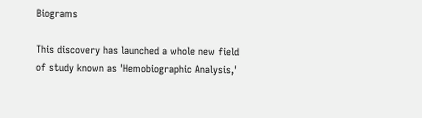Biograms

This discovery has launched a whole new field of study known as 'Hemobiographic Analysis,'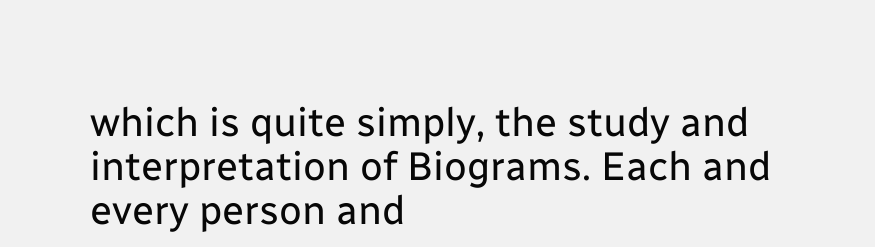which is quite simply, the study and interpretation of Biograms. Each and every person and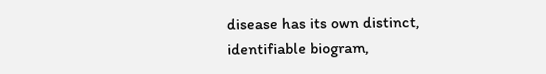disease has its own distinct, identifiable biogram,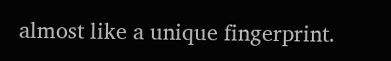almost like a unique fingerprint.